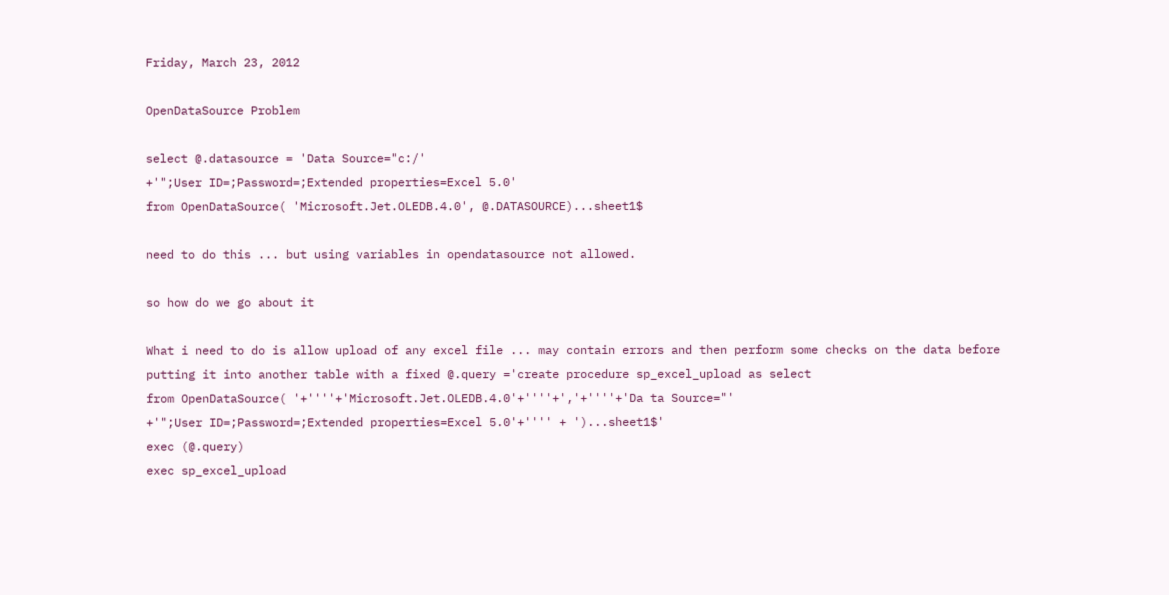Friday, March 23, 2012

OpenDataSource Problem

select @.datasource = 'Data Source="c:/'
+'";User ID=;Password=;Extended properties=Excel 5.0'
from OpenDataSource( 'Microsoft.Jet.OLEDB.4.0', @.DATASOURCE)...sheet1$

need to do this ... but using variables in opendatasource not allowed.

so how do we go about it

What i need to do is allow upload of any excel file ... may contain errors and then perform some checks on the data before putting it into another table with a fixed @.query ='create procedure sp_excel_upload as select
from OpenDataSource( '+''''+'Microsoft.Jet.OLEDB.4.0'+''''+','+''''+'Da ta Source="'
+'";User ID=;Password=;Extended properties=Excel 5.0'+'''' + ')...sheet1$'
exec (@.query)
exec sp_excel_upload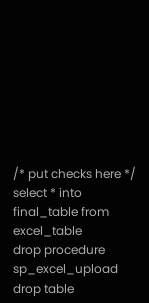/* put checks here */
select * into final_table from excel_table
drop procedure sp_excel_upload
drop table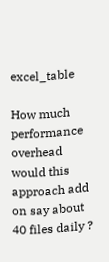excel_table

How much performance overhead would this approach add on say about 40 files daily ?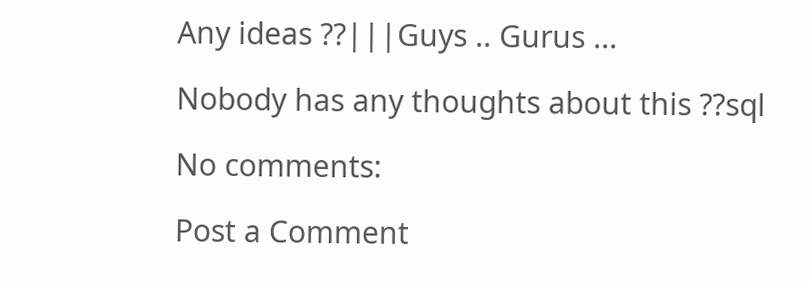Any ideas ??|||Guys .. Gurus ...

Nobody has any thoughts about this ??sql

No comments:

Post a Comment